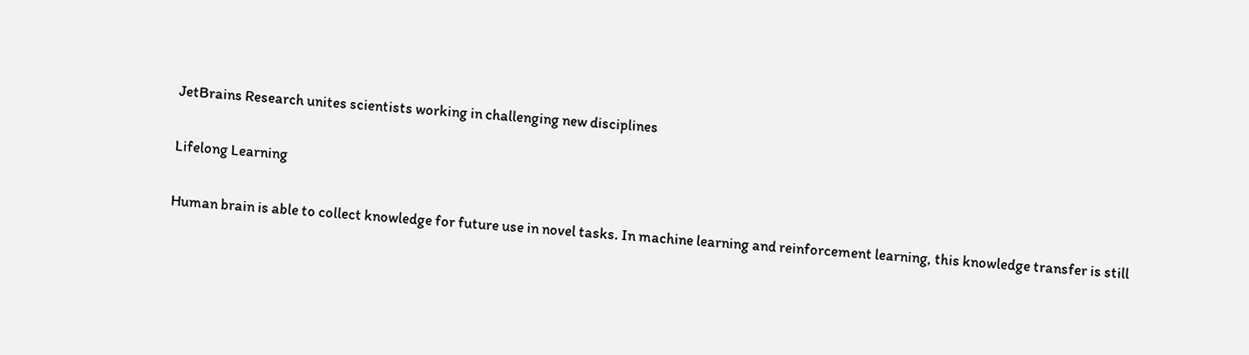JetBrains Research unites scientists working in challenging new disciplines

Lifelong Learning

Human brain is able to collect knowledge for future use in novel tasks. In machine learning and reinforcement learning, this knowledge transfer is still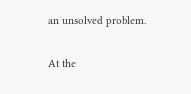an unsolved problem.

At the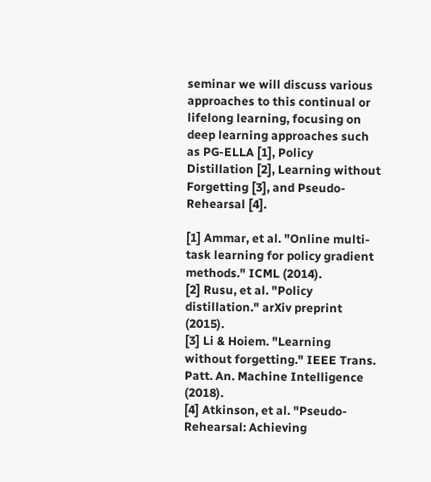seminar we will discuss various approaches to this continual or lifelong learning, focusing on deep learning approaches such as PG-ELLA [1], Policy Distillation [2], Learning without Forgetting [3], and Pseudo-Rehearsal [4].

[1] Ammar, et al. "Online multi-task learning for policy gradient methods." ICML (2014).
[2] Rusu, et al. "Policy distillation." arXiv preprint (2015).
[3] Li & Hoiem. "Learning without forgetting." IEEE Trans. Patt. An. Machine Intelligence (2018).
[4] Atkinson, et al. "Pseudo-Rehearsal: Achieving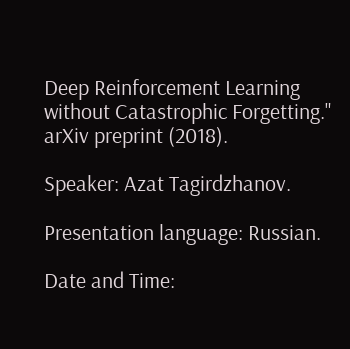Deep Reinforcement Learning without Catastrophic Forgetting." arXiv preprint (2018).

Speaker: Azat Tagirdzhanov.

Presentation language: Russian.

Date and Time: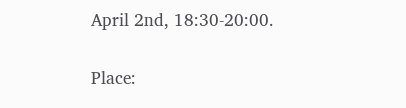April 2nd, 18:30-20:00.

Place: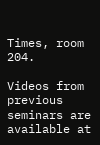Times, room 204.

Videos from previous seminars are available at